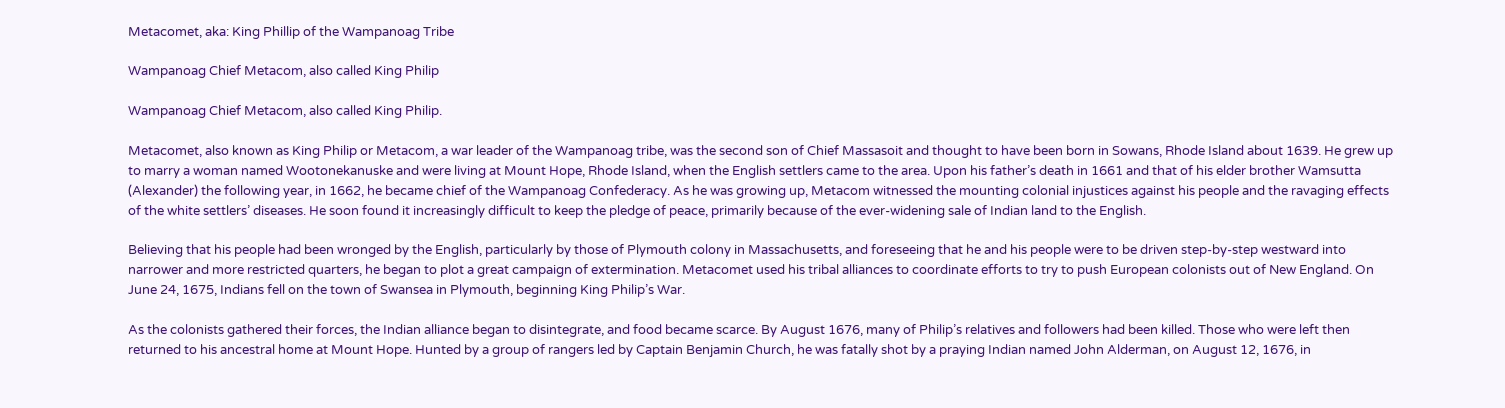Metacomet, aka: King Phillip of the Wampanoag Tribe

Wampanoag Chief Metacom, also called King Philip

Wampanoag Chief Metacom, also called King Philip.

Metacomet, also known as King Philip or Metacom, a war leader of the Wampanoag tribe, was the second son of Chief Massasoit and thought to have been born in Sowans, Rhode Island about 1639. He grew up to marry a woman named Wootonekanuske and were living at Mount Hope, Rhode Island, when the English settlers came to the area. Upon his father’s death in 1661 and that of his elder brother Wamsutta (Alexander) the following year, in 1662, he became chief of the Wampanoag Confederacy. As he was growing up, Metacom witnessed the mounting colonial injustices against his people and the ravaging effects of the white settlers’ diseases. He soon found it increasingly difficult to keep the pledge of peace, primarily because of the ever-widening sale of Indian land to the English.

Believing that his people had been wronged by the English, particularly by those of Plymouth colony in Massachusetts, and foreseeing that he and his people were to be driven step-by-step westward into narrower and more restricted quarters, he began to plot a great campaign of extermination. Metacomet used his tribal alliances to coordinate efforts to try to push European colonists out of New England. On June 24, 1675, Indians fell on the town of Swansea in Plymouth, beginning King Philip’s War.

As the colonists gathered their forces, the Indian alliance began to disintegrate, and food became scarce. By August 1676, many of Philip’s relatives and followers had been killed. Those who were left then returned to his ancestral home at Mount Hope. Hunted by a group of rangers led by Captain Benjamin Church, he was fatally shot by a praying Indian named John Alderman, on August 12, 1676, in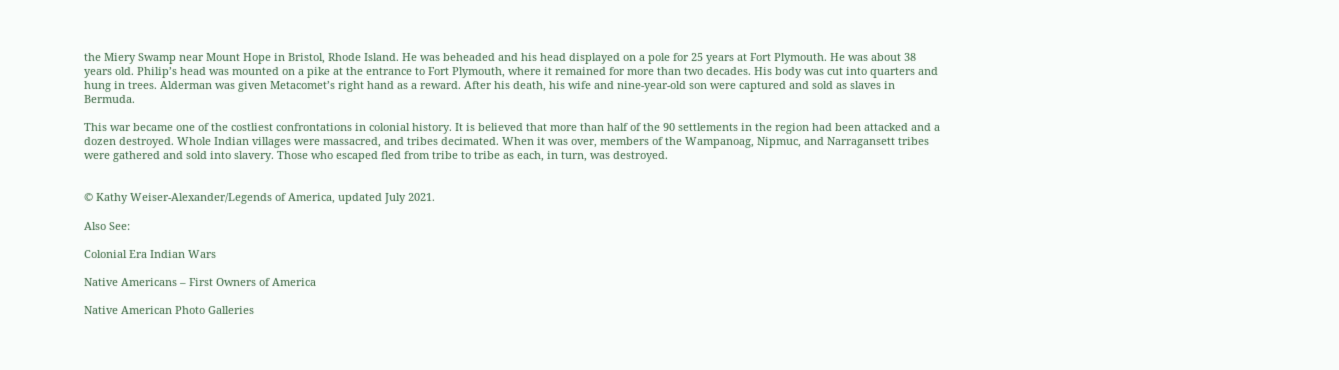the Miery Swamp near Mount Hope in Bristol, Rhode Island. He was beheaded and his head displayed on a pole for 25 years at Fort Plymouth. He was about 38 years old. Philip’s head was mounted on a pike at the entrance to Fort Plymouth, where it remained for more than two decades. His body was cut into quarters and hung in trees. Alderman was given Metacomet’s right hand as a reward. After his death, his wife and nine-year-old son were captured and sold as slaves in Bermuda.

This war became one of the costliest confrontations in colonial history. It is believed that more than half of the 90 settlements in the region had been attacked and a dozen destroyed. Whole Indian villages were massacred, and tribes decimated. When it was over, members of the Wampanoag, Nipmuc, and Narragansett tribes were gathered and sold into slavery. Those who escaped fled from tribe to tribe as each, in turn, was destroyed.


© Kathy Weiser-Alexander/Legends of America, updated July 2021.

Also See:

Colonial Era Indian Wars

Native Americans – First Owners of America

Native American Photo Galleries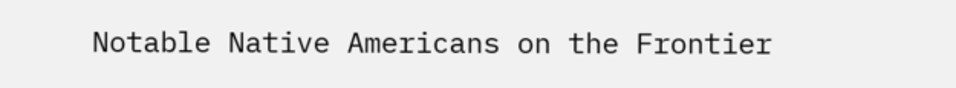Notable Native Americans on the Frontier